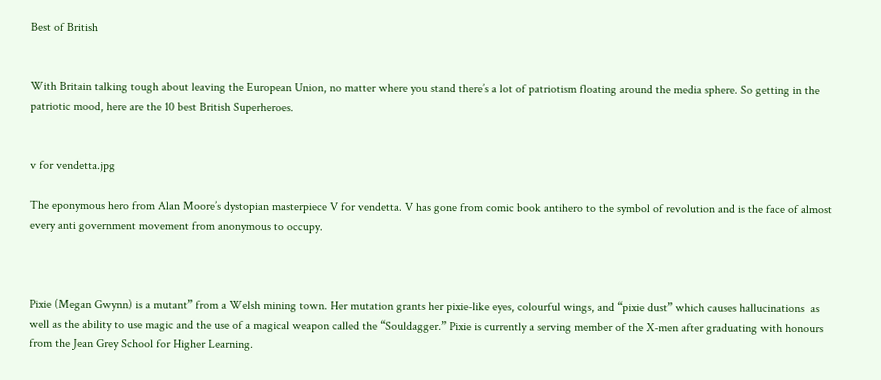Best of British


With Britain talking tough about leaving the European Union, no matter where you stand there’s a lot of patriotism floating around the media sphere. So getting in the patriotic mood, here are the 10 best British Superheroes.


v for vendetta.jpg

The eponymous hero from Alan Moore’s dystopian masterpiece V for vendetta. V has gone from comic book antihero to the symbol of revolution and is the face of almost every anti government movement from anonymous to occupy.



Pixie (Megan Gwynn) is a mutant” from a Welsh mining town. Her mutation grants her pixie-like eyes, colourful wings, and “pixie dust” which causes hallucinations  as well as the ability to use magic and the use of a magical weapon called the “Souldagger.” Pixie is currently a serving member of the X-men after graduating with honours from the Jean Grey School for Higher Learning.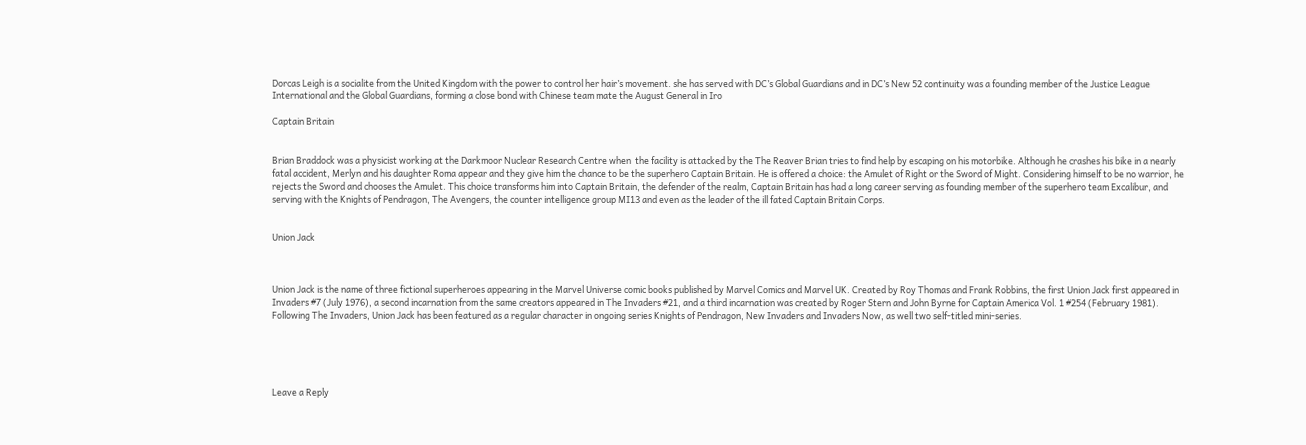Dorcas Leigh is a socialite from the United Kingdom with the power to control her hair’s movement. she has served with DC’s Global Guardians and in DC’s New 52 continuity was a founding member of the Justice League International and the Global Guardians, forming a close bond with Chinese team mate the August General in Iro

Captain Britain


Brian Braddock was a physicist working at the Darkmoor Nuclear Research Centre when  the facility is attacked by the The Reaver Brian tries to find help by escaping on his motorbike. Although he crashes his bike in a nearly fatal accident, Merlyn and his daughter Roma appear and they give him the chance to be the superhero Captain Britain. He is offered a choice: the Amulet of Right or the Sword of Might. Considering himself to be no warrior, he rejects the Sword and chooses the Amulet. This choice transforms him into Captain Britain, the defender of the realm, Captain Britain has had a long career serving as founding member of the superhero team Excalibur, and serving with the Knights of Pendragon, The Avengers, the counter intelligence group MI13 and even as the leader of the ill fated Captain Britain Corps.


Union Jack



Union Jack is the name of three fictional superheroes appearing in the Marvel Universe comic books published by Marvel Comics and Marvel UK. Created by Roy Thomas and Frank Robbins, the first Union Jack first appeared in Invaders #7 (July 1976), a second incarnation from the same creators appeared in The Invaders #21, and a third incarnation was created by Roger Stern and John Byrne for Captain America Vol. 1 #254 (February 1981). Following The Invaders, Union Jack has been featured as a regular character in ongoing series Knights of Pendragon, New Invaders and Invaders Now, as well two self-titled mini-series.





Leave a Reply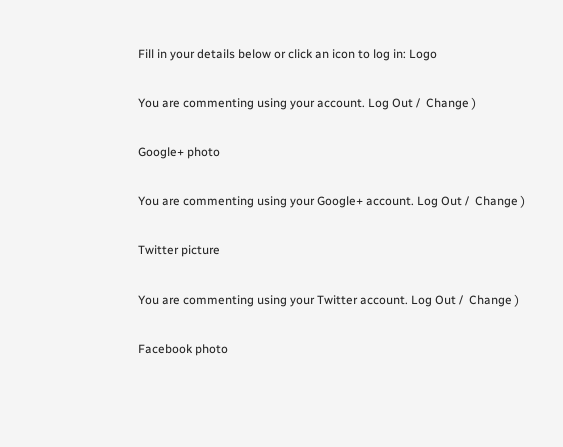Fill in your details below or click an icon to log in: Logo

You are commenting using your account. Log Out /  Change )

Google+ photo

You are commenting using your Google+ account. Log Out /  Change )

Twitter picture

You are commenting using your Twitter account. Log Out /  Change )

Facebook photo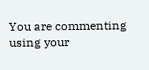You are commenting using your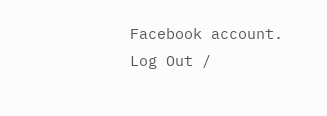Facebook account. Log Out /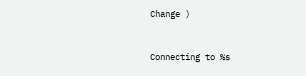Change )


Connecting to %s